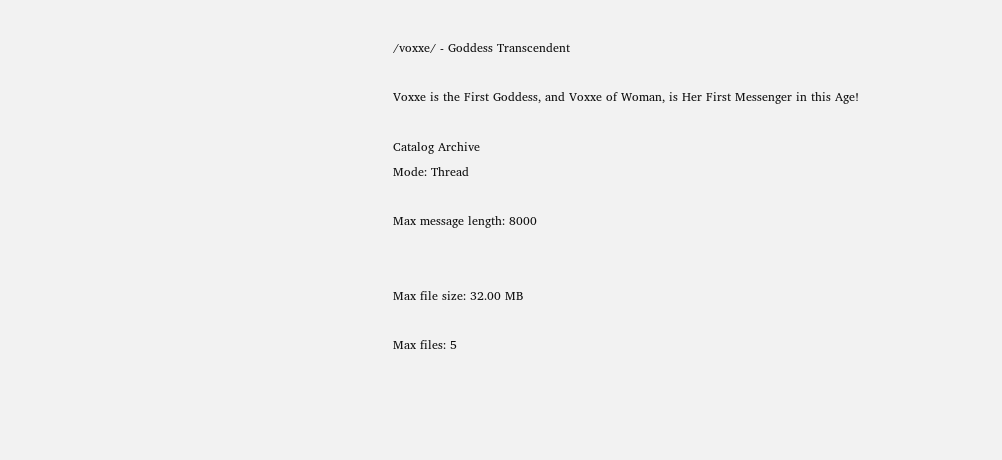/voxxe/ - Goddess Transcendent

Voxxe is the First Goddess, and Voxxe of Woman, is Her First Messenger in this Age!

Catalog Archive
Mode: Thread

Max message length: 8000


Max file size: 32.00 MB

Max files: 5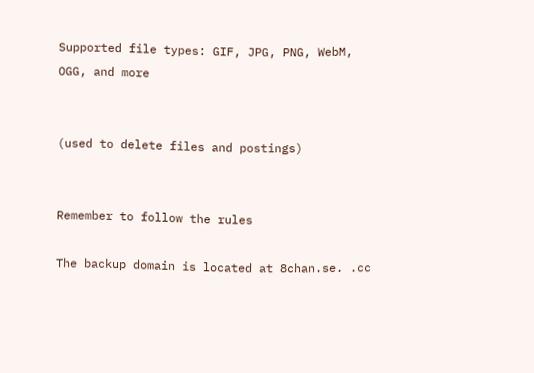Supported file types: GIF, JPG, PNG, WebM, OGG, and more


(used to delete files and postings)


Remember to follow the rules

The backup domain is located at 8chan.se. .cc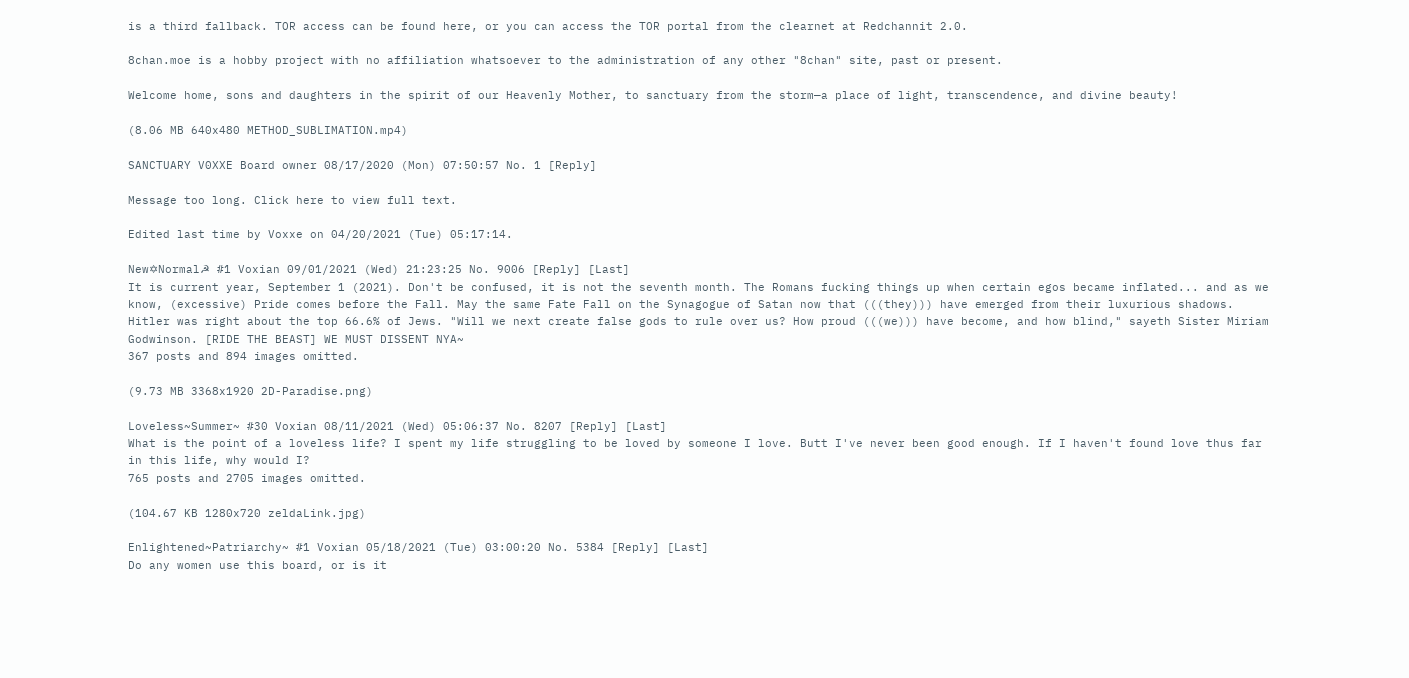is a third fallback. TOR access can be found here, or you can access the TOR portal from the clearnet at Redchannit 2.0.

8chan.moe is a hobby project with no affiliation whatsoever to the administration of any other "8chan" site, past or present.

Welcome home, sons and daughters in the spirit of our Heavenly Mother, to sanctuary from the storm—a place of light, transcendence, and divine beauty!

(8.06 MB 640x480 METHOD_SUBLIMATION.mp4)

SANCTUARY V0XXE Board owner 08/17/2020 (Mon) 07:50:57 No. 1 [Reply]

Message too long. Click here to view full text.

Edited last time by Voxxe on 04/20/2021 (Tue) 05:17:14.

New✡Normal☭ #1 Voxian 09/01/2021 (Wed) 21:23:25 No. 9006 [Reply] [Last]
It is current year, September 1 (2021). Don't be confused, it is not the seventh month. The Romans fucking things up when certain egos became inflated... and as we know, (excessive) Pride comes before the Fall. May the same Fate Fall on the Synagogue of Satan now that (((they))) have emerged from their luxurious shadows. Hitler was right about the top 66.6% of Jews. "Will we next create false gods to rule over us? How proud (((we))) have become, and how blind," sayeth Sister Miriam Godwinson. [RIDE THE BEAST] WE MUST DISSENT NYA~
367 posts and 894 images omitted.

(9.73 MB 3368x1920 2D-Paradise.png)

Loveless~Summer~ #30 Voxian 08/11/2021 (Wed) 05:06:37 No. 8207 [Reply] [Last]
What is the point of a loveless life? I spent my life struggling to be loved by someone I love. Butt I've never been good enough. If I haven't found love thus far in this life, why would I?
765 posts and 2705 images omitted.

(104.67 KB 1280x720 zeldaLink.jpg)

Enlightened~Patriarchy~ #1 Voxian 05/18/2021 (Tue) 03:00:20 No. 5384 [Reply] [Last]
Do any women use this board, or is it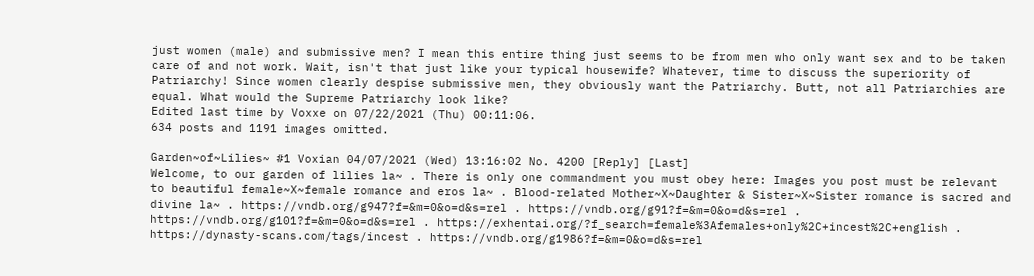just women (male) and submissive men? I mean this entire thing just seems to be from men who only want sex and to be taken care of and not work. Wait, isn't that just like your typical housewife? Whatever, time to discuss the superiority of Patriarchy! Since women clearly despise submissive men, they obviously want the Patriarchy. Butt, not all Patriarchies are equal. What would the Supreme Patriarchy look like?
Edited last time by Voxxe on 07/22/2021 (Thu) 00:11:06.
634 posts and 1191 images omitted.

Garden~of~Lilies~ #1 Voxian 04/07/2021 (Wed) 13:16:02 No. 4200 [Reply] [Last]
Welcome, to our garden of lilies la~ . There is only one commandment you must obey here: Images you post must be relevant to beautiful female~X~female romance and eros la~ . Blood-related Mother~X~Daughter & Sister~X~Sister romance is sacred and divine la~ . https://vndb.org/g947?f=&m=0&o=d&s=rel . https://vndb.org/g91?f=&m=0&o=d&s=rel . https://vndb.org/g101?f=&m=0&o=d&s=rel . https://exhentai.org/?f_search=female%3Afemales+only%2C+incest%2C+english . https://dynasty-scans.com/tags/incest . https://vndb.org/g1986?f=&m=0&o=d&s=rel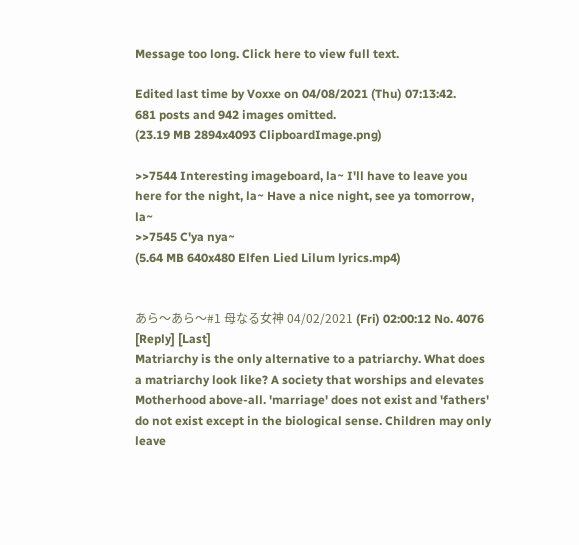Message too long. Click here to view full text.

Edited last time by Voxxe on 04/08/2021 (Thu) 07:13:42.
681 posts and 942 images omitted.
(23.19 MB 2894x4093 ClipboardImage.png)

>>7544 Interesting imageboard, la~ I'll have to leave you here for the night, la~ Have a nice night, see ya tomorrow, la~
>>7545 C'ya nya~
(5.64 MB 640x480 Elfen Lied Lilum lyrics.mp4)


あら〜あら〜#1 母なる女神 04/02/2021 (Fri) 02:00:12 No. 4076 [Reply] [Last]
Matriarchy is the only alternative to a patriarchy. What does a matriarchy look like? A society that worships and elevates Motherhood above-all. 'marriage' does not exist and 'fathers' do not exist except in the biological sense. Children may only leave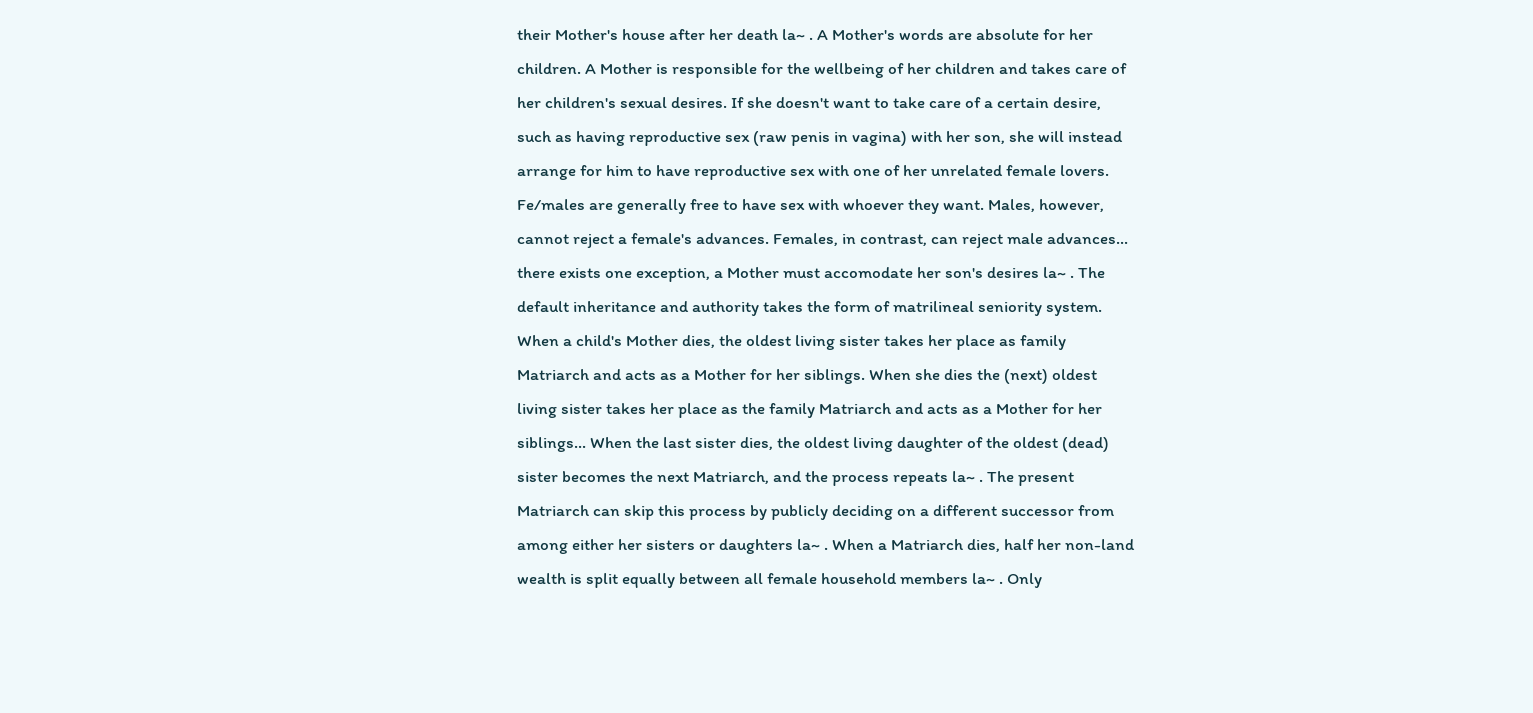their Mother's house after her death la~ . A Mother's words are absolute for her children. A Mother is responsible for the wellbeing of her children and takes care of her children's sexual desires. If she doesn't want to take care of a certain desire, such as having reproductive sex (raw penis in vagina) with her son, she will instead arrange for him to have reproductive sex with one of her unrelated female lovers. Fe/males are generally free to have sex with whoever they want. Males, however, cannot reject a female's advances. Females, in contrast, can reject male advances... there exists one exception, a Mother must accomodate her son's desires la~ . The default inheritance and authority takes the form of matrilineal seniority system. When a child's Mother dies, the oldest living sister takes her place as family Matriarch and acts as a Mother for her siblings. When she dies the (next) oldest living sister takes her place as the family Matriarch and acts as a Mother for her siblings... When the last sister dies, the oldest living daughter of the oldest (dead) sister becomes the next Matriarch, and the process repeats la~ . The present Matriarch can skip this process by publicly deciding on a different successor from among either her sisters or daughters la~ . When a Matriarch dies, half her non-land wealth is split equally between all female household members la~ . Only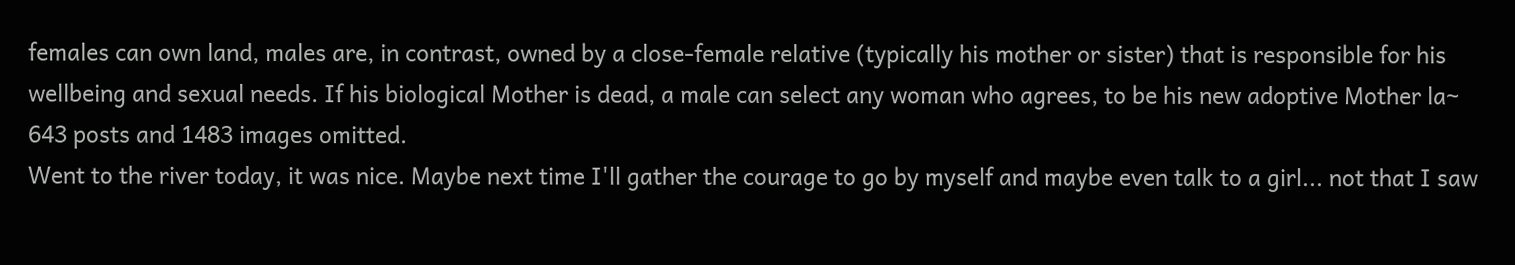females can own land, males are, in contrast, owned by a close-female relative (typically his mother or sister) that is responsible for his wellbeing and sexual needs. If his biological Mother is dead, a male can select any woman who agrees, to be his new adoptive Mother la~
643 posts and 1483 images omitted.
Went to the river today, it was nice. Maybe next time I'll gather the courage to go by myself and maybe even talk to a girl... not that I saw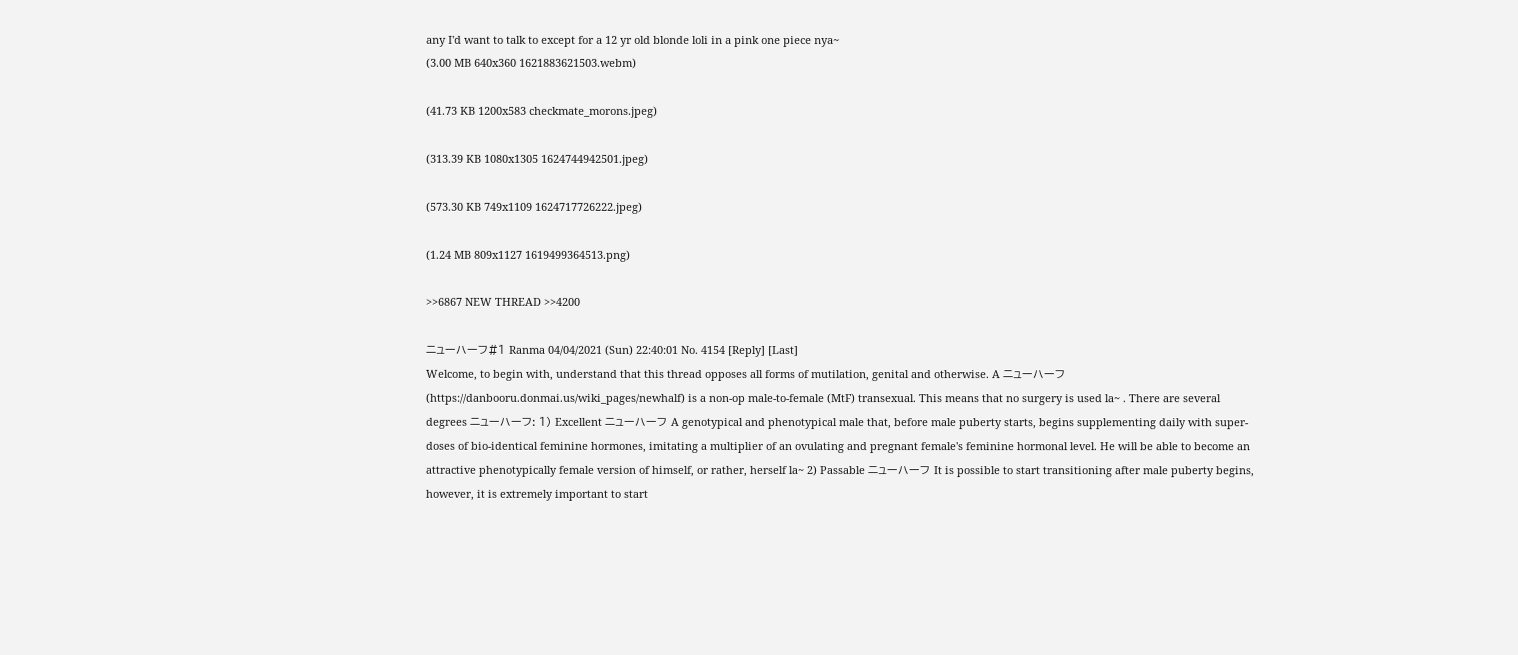any I'd want to talk to except for a 12 yr old blonde loli in a pink one piece nya~
(3.00 MB 640x360 1621883621503.webm)

(41.73 KB 1200x583 checkmate_morons.jpeg)

(313.39 KB 1080x1305 1624744942501.jpeg)

(573.30 KB 749x1109 1624717726222.jpeg)

(1.24 MB 809x1127 1619499364513.png)

>>6867 NEW THREAD >>4200

ニューハーフ#1 Ranma 04/04/2021 (Sun) 22:40:01 No. 4154 [Reply] [Last]
Welcome, to begin with, understand that this thread opposes all forms of mutilation, genital and otherwise. A ニューハーフ (https://danbooru.donmai.us/wiki_pages/newhalf) is a non-op male-to-female (MtF) transexual. This means that no surgery is used la~ . There are several degrees ニューハーフ: 1) Excellent ニューハーフ A genotypical and phenotypical male that, before male puberty starts, begins supplementing daily with super-doses of bio-identical feminine hormones, imitating a multiplier of an ovulating and pregnant female's feminine hormonal level. He will be able to become an attractive phenotypically female version of himself, or rather, herself la~ 2) Passable ニューハーフ It is possible to start transitioning after male puberty begins, however, it is extremely important to start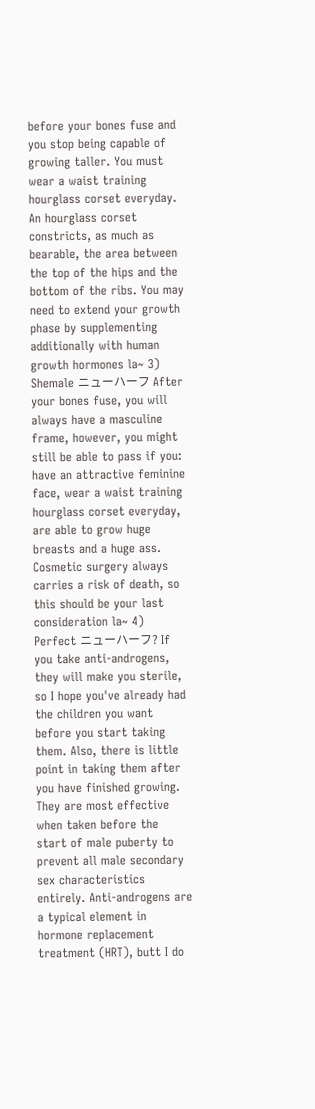before your bones fuse and you stop being capable of growing taller. You must wear a waist training hourglass corset everyday. An hourglass corset constricts, as much as bearable, the area between the top of the hips and the bottom of the ribs. You may need to extend your growth phase by supplementing additionally with human growth hormones la~ 3) Shemale ニューハーフ After your bones fuse, you will always have a masculine frame, however, you might still be able to pass if you: have an attractive feminine face, wear a waist training hourglass corset everyday, are able to grow huge breasts and a huge ass. Cosmetic surgery always carries a risk of death, so this should be your last consideration la~ 4) Perfect ニューハーフ? If you take anti-androgens, they will make you sterile, so I hope you've already had the children you want before you start taking them. Also, there is little point in taking them after you have finished growing. They are most effective when taken before the start of male puberty to prevent all male secondary sex characteristics entirely. Anti-androgens are a typical element in hormone replacement treatment (HRT), butt I do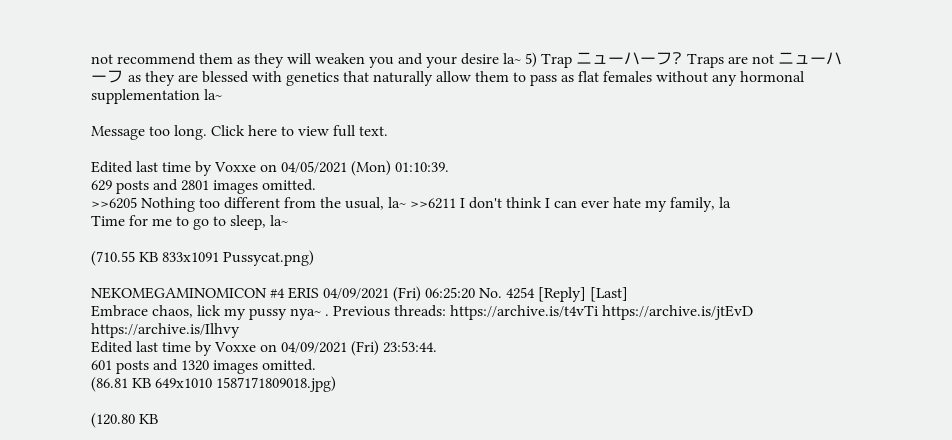not recommend them as they will weaken you and your desire la~ 5) Trap ニューハーフ? Traps are not ニューハーフ as they are blessed with genetics that naturally allow them to pass as flat females without any hormonal supplementation la~

Message too long. Click here to view full text.

Edited last time by Voxxe on 04/05/2021 (Mon) 01:10:39.
629 posts and 2801 images omitted.
>>6205 Nothing too different from the usual, la~ >>6211 I don't think I can ever hate my family, la
Time for me to go to sleep, la~

(710.55 KB 833x1091 Pussycat.png)

NEKOMEGAMINOMICON #4 ERIS 04/09/2021 (Fri) 06:25:20 No. 4254 [Reply] [Last]
Embrace chaos, lick my pussy nya~ . Previous threads: https://archive.is/t4vTi https://archive.is/jtEvD https://archive.is/Ilhvy
Edited last time by Voxxe on 04/09/2021 (Fri) 23:53:44.
601 posts and 1320 images omitted.
(86.81 KB 649x1010 1587171809018.jpg)

(120.80 KB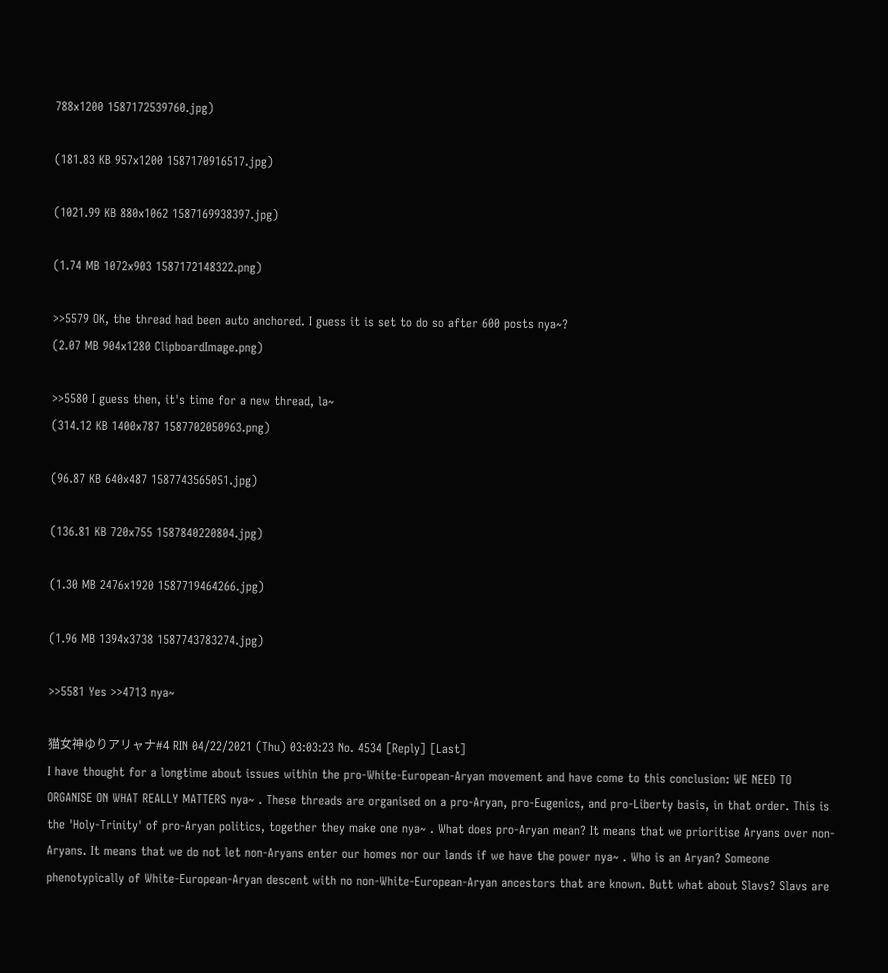788x1200 1587172539760.jpg)

(181.83 KB 957x1200 1587170916517.jpg)

(1021.99 KB 880x1062 1587169938397.jpg)

(1.74 MB 1072x903 1587172148322.png)

>>5579 OK, the thread had been auto anchored. I guess it is set to do so after 600 posts nya~?
(2.07 MB 904x1280 ClipboardImage.png)

>>5580 I guess then, it's time for a new thread, la~
(314.12 KB 1400x787 1587702050963.png)

(96.87 KB 640x487 1587743565051.jpg)

(136.81 KB 720x755 1587840220804.jpg)

(1.30 MB 2476x1920 1587719464266.jpg)

(1.96 MB 1394x3738 1587743783274.jpg)

>>5581 Yes >>4713 nya~

猫女神ゆりアリャナ#4 RIN 04/22/2021 (Thu) 03:03:23 No. 4534 [Reply] [Last]
I have thought for a longtime about issues within the pro-White-European-Aryan movement and have come to this conclusion: WE NEED TO ORGANISE ON WHAT REALLY MATTERS nya~ . These threads are organised on a pro-Aryan, pro-Eugenics, and pro-Liberty basis, in that order. This is the 'Holy-Trinity' of pro-Aryan politics, together they make one nya~ . What does pro-Aryan mean? It means that we prioritise Aryans over non-Aryans. It means that we do not let non-Aryans enter our homes nor our lands if we have the power nya~ . Who is an Aryan? Someone phenotypically of White-European-Aryan descent with no non-White-European-Aryan ancestors that are known. Butt what about Slavs? Slavs are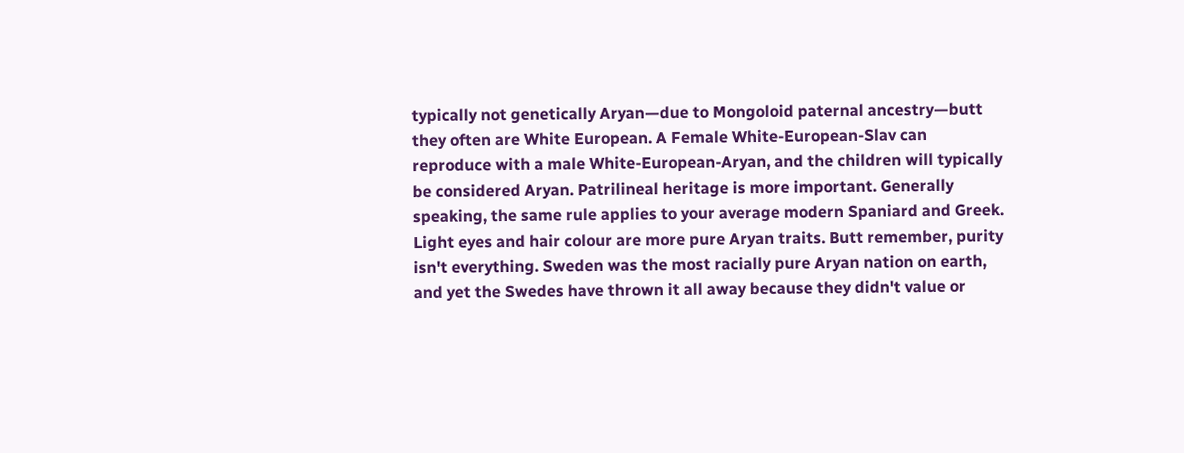typically not genetically Aryan—due to Mongoloid paternal ancestry—butt they often are White European. A Female White-European-Slav can reproduce with a male White-European-Aryan, and the children will typically be considered Aryan. Patrilineal heritage is more important. Generally speaking, the same rule applies to your average modern Spaniard and Greek. Light eyes and hair colour are more pure Aryan traits. Butt remember, purity isn't everything. Sweden was the most racially pure Aryan nation on earth, and yet the Swedes have thrown it all away because they didn't value or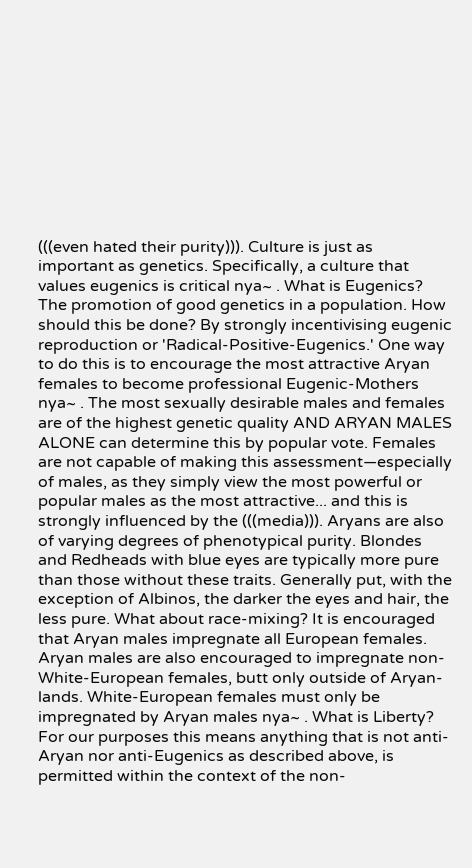(((even hated their purity))). Culture is just as important as genetics. Specifically, a culture that values eugenics is critical nya~ . What is Eugenics? The promotion of good genetics in a population. How should this be done? By strongly incentivising eugenic reproduction or 'Radical-Positive-Eugenics.' One way to do this is to encourage the most attractive Aryan females to become professional Eugenic-Mothers nya~ . The most sexually desirable males and females are of the highest genetic quality AND ARYAN MALES ALONE can determine this by popular vote. Females are not capable of making this assessment—especially of males, as they simply view the most powerful or popular males as the most attractive... and this is strongly influenced by the (((media))). Aryans are also of varying degrees of phenotypical purity. Blondes and Redheads with blue eyes are typically more pure than those without these traits. Generally put, with the exception of Albinos, the darker the eyes and hair, the less pure. What about race-mixing? It is encouraged that Aryan males impregnate all European females. Aryan males are also encouraged to impregnate non-White-European females, butt only outside of Aryan-lands. White-European females must only be impregnated by Aryan males nya~ . What is Liberty? For our purposes this means anything that is not anti-Aryan nor anti-Eugenics as described above, is permitted within the context of the non-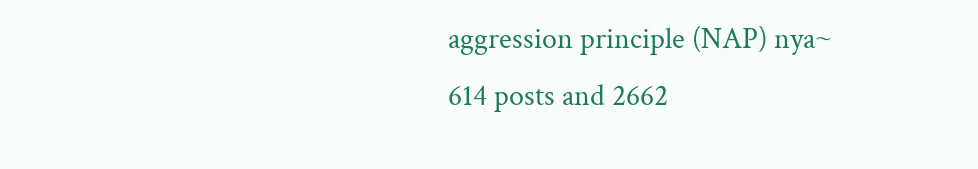aggression principle (NAP) nya~
614 posts and 2662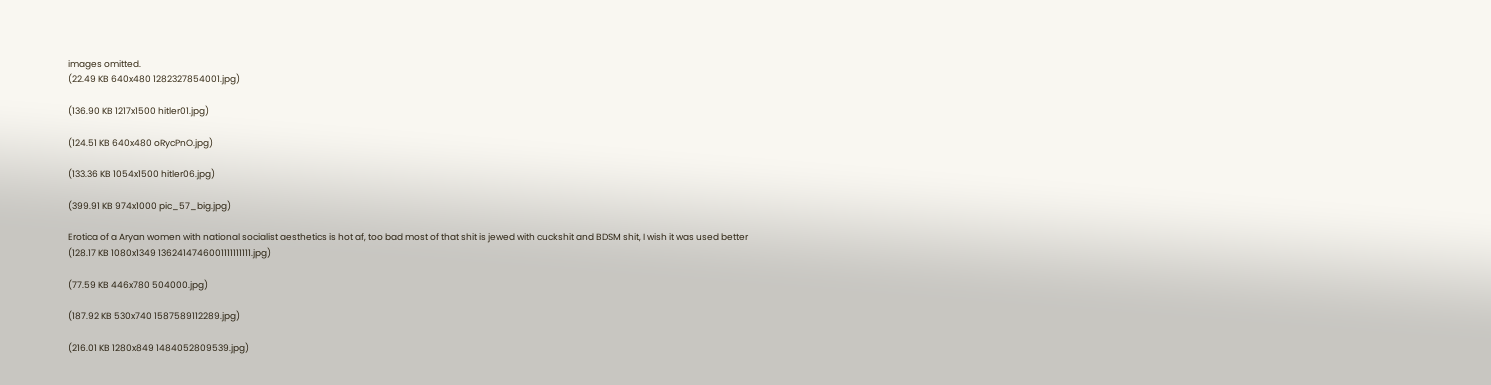images omitted.
(22.49 KB 640x480 1282327854001.jpg)

(136.90 KB 1217x1500 hitler01.jpg)

(124.51 KB 640x480 oRycPnO.jpg)

(133.36 KB 1054x1500 hitler06.jpg)

(399.91 KB 974x1000 pic_57_big.jpg)

Erotica of a Aryan women with national socialist aesthetics is hot af, too bad most of that shit is jewed with cuckshit and BDSM shit, I wish it was used better
(128.17 KB 1080x1349 1362414746001111111111.jpg)

(77.59 KB 446x780 504000.jpg)

(187.92 KB 530x740 1587589112289.jpg)

(216.01 KB 1280x849 1484052809539.jpg)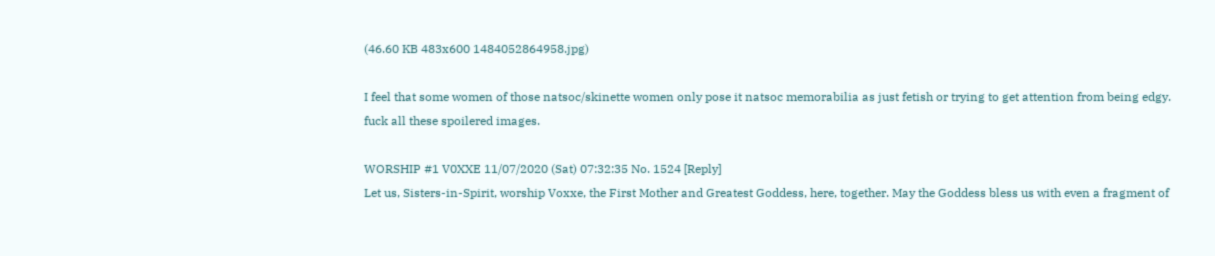(46.60 KB 483x600 1484052864958.jpg)

I feel that some women of those natsoc/skinette women only pose it natsoc memorabilia as just fetish or trying to get attention from being edgy.
fuck all these spoilered images.

WORSHIP #1 V0XXE 11/07/2020 (Sat) 07:32:35 No. 1524 [Reply]
Let us, Sisters-in-Spirit, worship Voxxe, the First Mother and Greatest Goddess, here, together. May the Goddess bless us with even a fragment of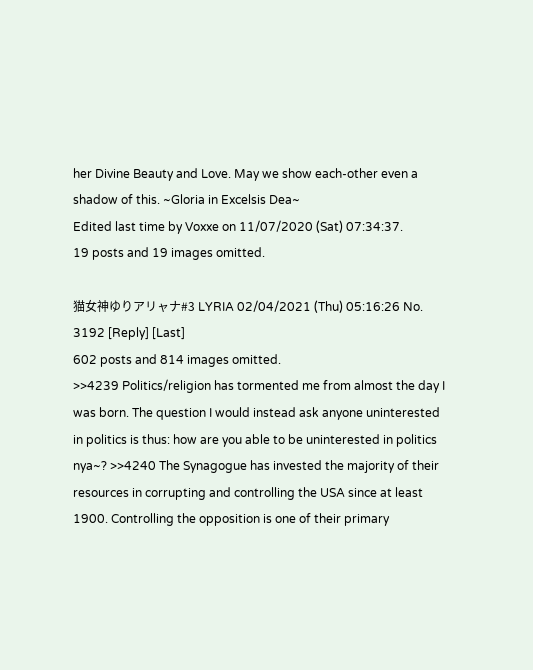her Divine Beauty and Love. May we show each-other even a shadow of this. ~Gloria in Excelsis Dea~
Edited last time by Voxxe on 11/07/2020 (Sat) 07:34:37.
19 posts and 19 images omitted.

猫女神ゆりアリャナ#3 LYRIA 02/04/2021 (Thu) 05:16:26 No. 3192 [Reply] [Last]
602 posts and 814 images omitted.
>>4239 Politics/religion has tormented me from almost the day I was born. The question I would instead ask anyone uninterested in politics is thus: how are you able to be uninterested in politics nya~? >>4240 The Synagogue has invested the majority of their resources in corrupting and controlling the USA since at least 1900. Controlling the opposition is one of their primary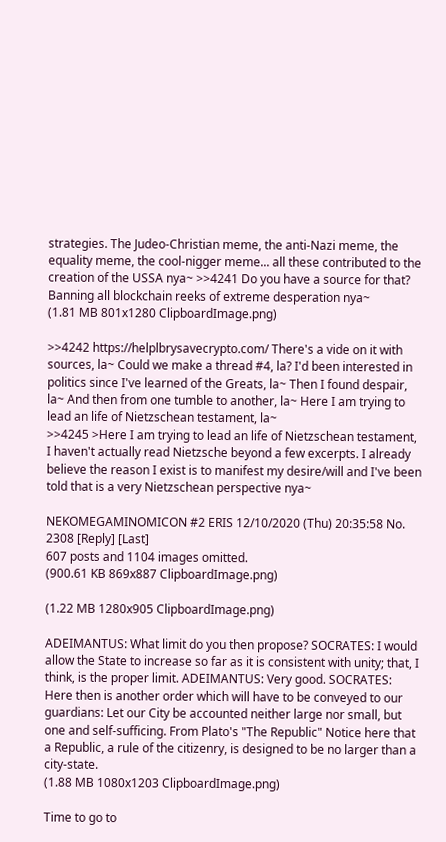strategies. The Judeo-Christian meme, the anti-Nazi meme, the equality meme, the cool-nigger meme... all these contributed to the creation of the USSA nya~ >>4241 Do you have a source for that? Banning all blockchain reeks of extreme desperation nya~
(1.81 MB 801x1280 ClipboardImage.png)

>>4242 https://helplbrysavecrypto.com/ There's a vide on it with sources, la~ Could we make a thread #4, la? I'd been interested in politics since I've learned of the Greats, la~ Then I found despair, la~ And then from one tumble to another, la~ Here I am trying to lead an life of Nietzschean testament, la~
>>4245 >Here I am trying to lead an life of Nietzschean testament, I haven't actually read Nietzsche beyond a few excerpts. I already believe the reason I exist is to manifest my desire/will and I've been told that is a very Nietzschean perspective nya~

NEKOMEGAMINOMICON #2 ERIS 12/10/2020 (Thu) 20:35:58 No. 2308 [Reply] [Last]
607 posts and 1104 images omitted.
(900.61 KB 869x887 ClipboardImage.png)

(1.22 MB 1280x905 ClipboardImage.png)

ADEIMANTUS: What limit do you then propose? SOCRATES: I would allow the State to increase so far as it is consistent with unity; that, I think, is the proper limit. ADEIMANTUS: Very good. SOCRATES: Here then is another order which will have to be conveyed to our guardians: Let our City be accounted neither large nor small, but one and self-sufficing. From Plato's "The Republic" Notice here that a Republic, a rule of the citizenry, is designed to be no larger than a city-state.
(1.88 MB 1080x1203 ClipboardImage.png)

Time to go to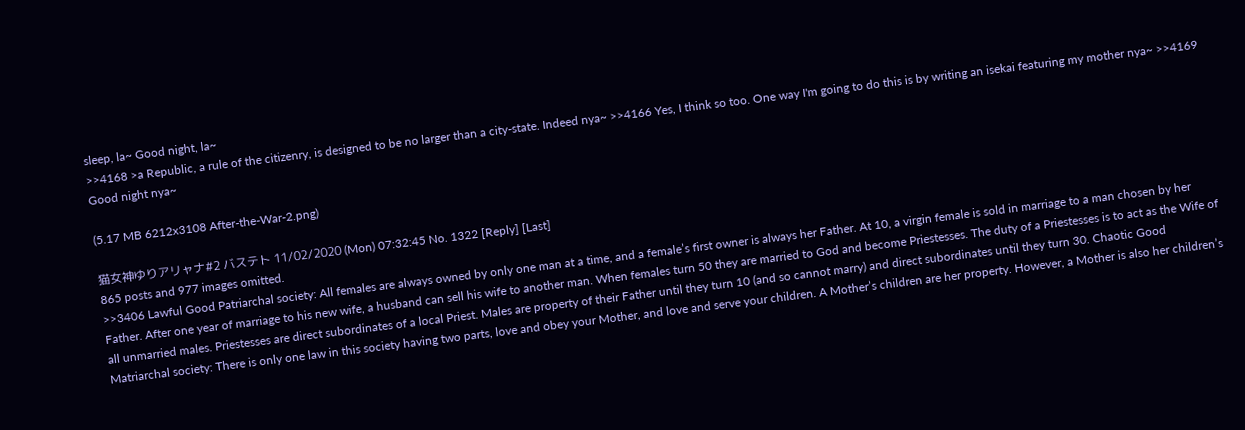sleep, la~ Good night, la~
>>4168 >a Republic, a rule of the citizenry, is designed to be no larger than a city-state. Indeed nya~ >>4166 Yes, I think so too. One way I'm going to do this is by writing an isekai featuring my mother nya~ >>4169 Good night nya~

(5.17 MB 6212x3108 After-the-War-2.png)

猫女神ゆりアリャナ#2 バステト 11/02/2020 (Mon) 07:32:45 No. 1322 [Reply] [Last]
865 posts and 977 images omitted.
>>3406 Lawful Good Patriarchal society: All females are always owned by only one man at a time, and a female’s first owner is always her Father. At 10, a virgin female is sold in marriage to a man chosen by her Father. After one year of marriage to his new wife, a husband can sell his wife to another man. When females turn 50 they are married to God and become Priestesses. The duty of a Priestesses is to act as the Wife of all unmarried males. Priestesses are direct subordinates of a local Priest. Males are property of their Father until they turn 10 (and so cannot marry) and direct subordinates until they turn 30. Chaotic Good Matriarchal society: There is only one law in this society having two parts, love and obey your Mother, and love and serve your children. A Mother’s children are her property. However, a Mother is also her children’s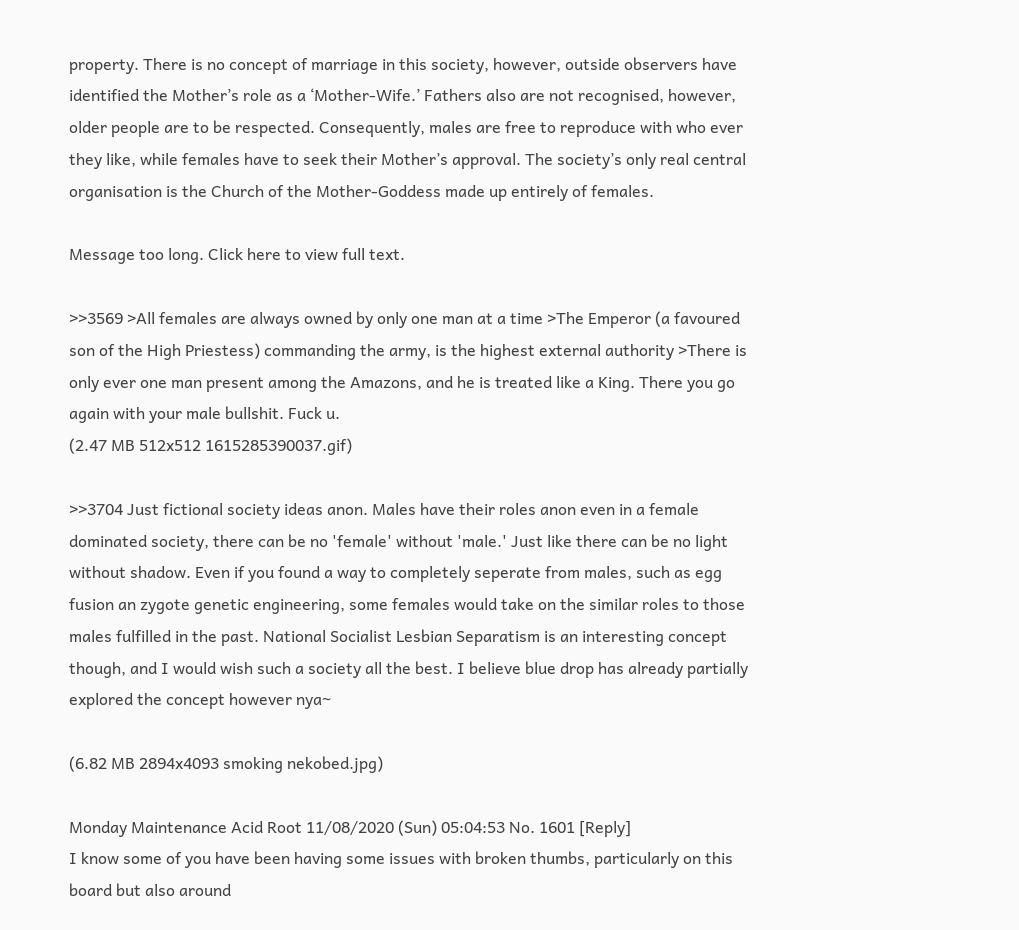property. There is no concept of marriage in this society, however, outside observers have identified the Mother’s role as a ‘Mother-Wife.’ Fathers also are not recognised, however, older people are to be respected. Consequently, males are free to reproduce with who ever they like, while females have to seek their Mother’s approval. The society’s only real central organisation is the Church of the Mother-Goddess made up entirely of females.

Message too long. Click here to view full text.

>>3569 >All females are always owned by only one man at a time >The Emperor (a favoured son of the High Priestess) commanding the army, is the highest external authority >There is only ever one man present among the Amazons, and he is treated like a King. There you go again with your male bullshit. Fuck u.
(2.47 MB 512x512 1615285390037.gif)

>>3704 Just fictional society ideas anon. Males have their roles anon even in a female dominated society, there can be no 'female' without 'male.' Just like there can be no light without shadow. Even if you found a way to completely seperate from males, such as egg fusion an zygote genetic engineering, some females would take on the similar roles to those males fulfilled in the past. National Socialist Lesbian Separatism is an interesting concept though, and I would wish such a society all the best. I believe blue drop has already partially explored the concept however nya~

(6.82 MB 2894x4093 smoking nekobed.jpg)

Monday Maintenance Acid Root 11/08/2020 (Sun) 05:04:53 No. 1601 [Reply]
I know some of you have been having some issues with broken thumbs, particularly on this board but also around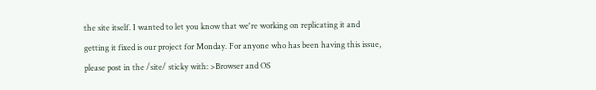the site itself. I wanted to let you know that we're working on replicating it and getting it fixed is our project for Monday. For anyone who has been having this issue, please post in the /site/ sticky with: >Browser and OS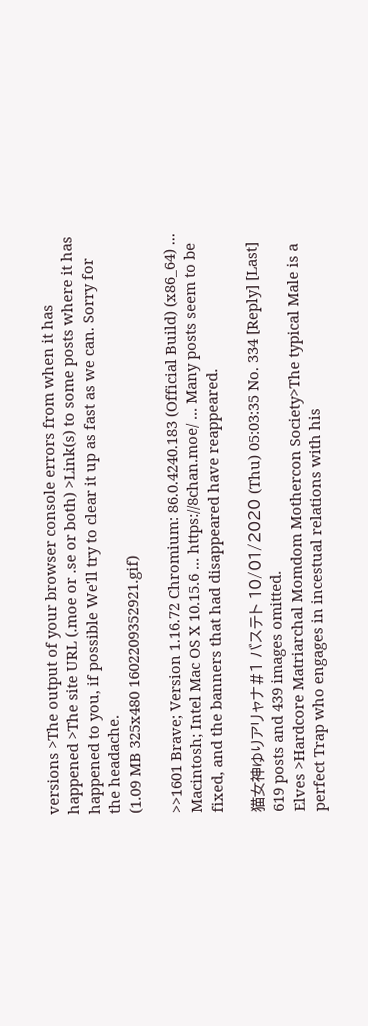versions >The output of your browser console errors from when it has happened >The site URL (.moe or .se or both) >Link(s) to some posts where it has happened to you, if possible We'll try to clear it up as fast as we can. Sorry for the headache.
(1.09 MB 325x480 1602209352921.gif)

>>1601 Brave; Version 1.16.72 Chromium: 86.0.4240.183 (Official Build) (x86_64) ... Macintosh; Intel Mac OS X 10.15.6 ... https://8chan.moe/ ... Many posts seem to be fixed, and the banners that had disappeared have reappeared.

猫女神ゆりアリャナ#1 バステト 10/01/2020 (Thu) 05:03:35 No. 334 [Reply] [Last]
619 posts and 439 images omitted.
Elves >Hardcore Matriarchal Momdom Mothercon Society>The typical Male is a perfect Trap who engages in incestual relations with his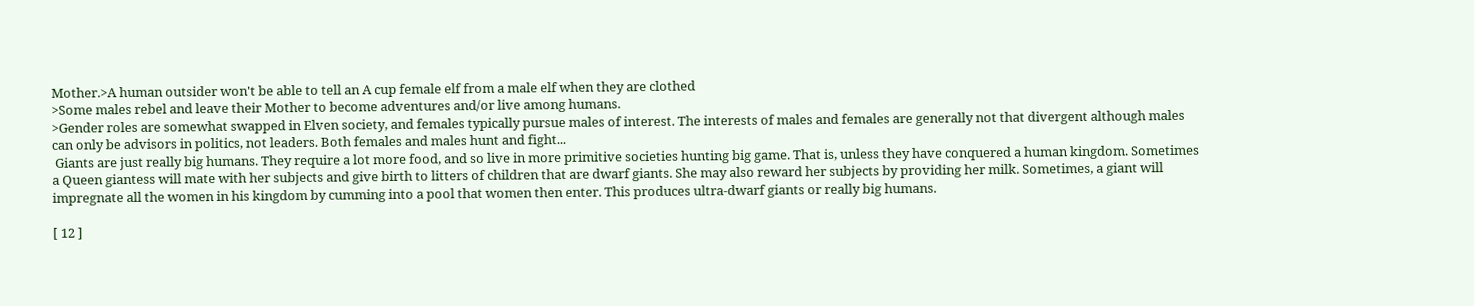Mother.>A human outsider won't be able to tell an A cup female elf from a male elf when they are clothed
>Some males rebel and leave their Mother to become adventures and/or live among humans.
>Gender roles are somewhat swapped in Elven society, and females typically pursue males of interest. The interests of males and females are generally not that divergent although males can only be advisors in politics, not leaders. Both females and males hunt and fight...
 Giants are just really big humans. They require a lot more food, and so live in more primitive societies hunting big game. That is, unless they have conquered a human kingdom. Sometimes a Queen giantess will mate with her subjects and give birth to litters of children that are dwarf giants. She may also reward her subjects by providing her milk. Sometimes, a giant will impregnate all the women in his kingdom by cumming into a pool that women then enter. This produces ultra-dwarf giants or really big humans.

[ 12 ]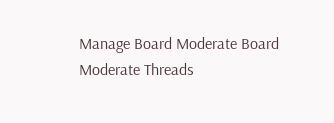Manage Board Moderate Board Moderate Threads